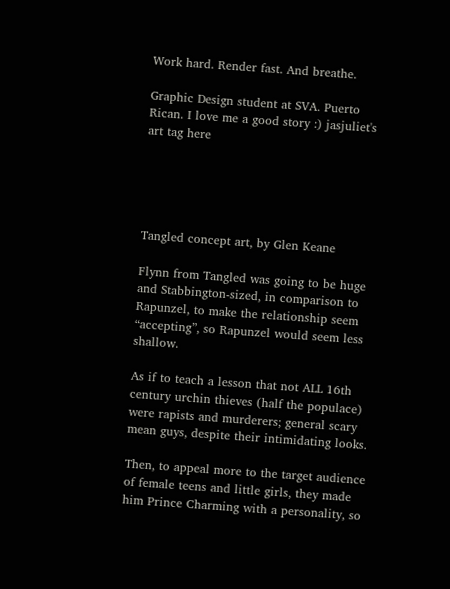Work hard. Render fast. And breathe.

Graphic Design student at SVA. Puerto Rican. I love me a good story :) jasjuliet's art tag here





Tangled concept art, by Glen Keane

Flynn from Tangled was going to be huge and Stabbington-sized, in comparison to Rapunzel, to make the relationship seem “accepting”, so Rapunzel would seem less shallow.

As if to teach a lesson that not ALL 16th century urchin thieves (half the populace) were rapists and murderers; general scary mean guys, despite their intimidating looks.

Then, to appeal more to the target audience of female teens and little girls, they made him Prince Charming with a personality, so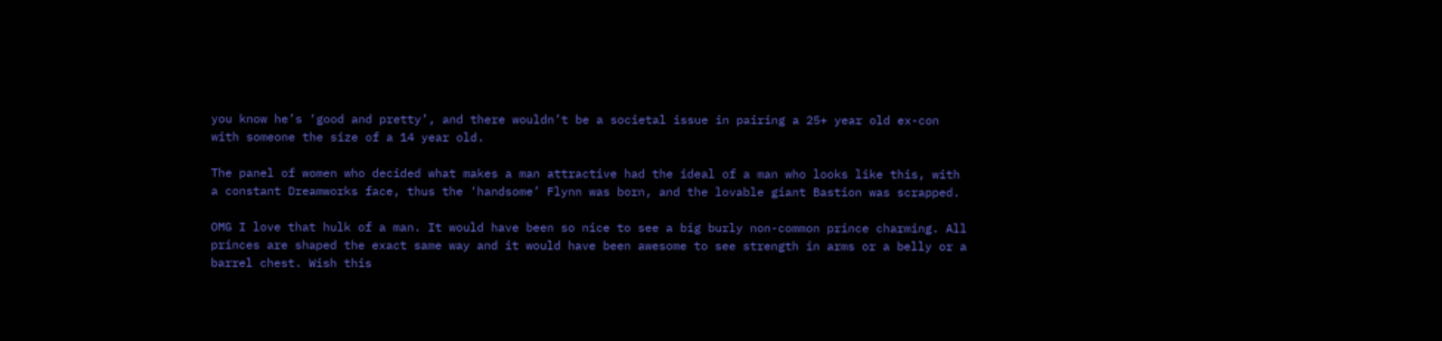you know he’s ‘good and pretty’, and there wouldn’t be a societal issue in pairing a 25+ year old ex-con with someone the size of a 14 year old.

The panel of women who decided what makes a man attractive had the ideal of a man who looks like this, with a constant Dreamworks face, thus the ‘handsome’ Flynn was born, and the lovable giant Bastion was scrapped.

OMG I love that hulk of a man. It would have been so nice to see a big burly non-common prince charming. All princes are shaped the exact same way and it would have been awesome to see strength in arms or a belly or a barrel chest. Wish this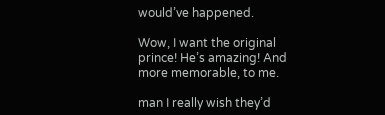would’ve happened.

Wow, I want the original prince! He’s amazing! And more memorable, to me.

man I really wish they’d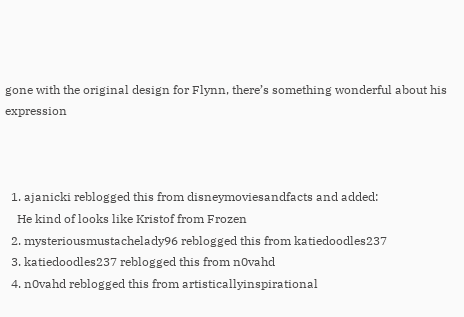gone with the original design for Flynn, there’s something wonderful about his expression



  1. ajanicki reblogged this from disneymoviesandfacts and added:
    He kind of looks like Kristof from Frozen
  2. mysteriousmustachelady96 reblogged this from katiedoodles237
  3. katiedoodles237 reblogged this from n0vahd
  4. n0vahd reblogged this from artisticallyinspirational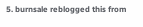5. burnsale reblogged this from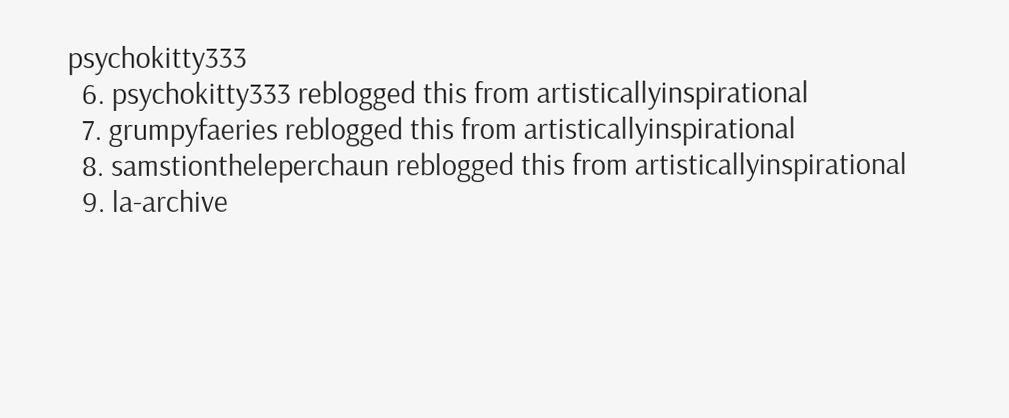psychokitty333
  6. psychokitty333 reblogged this from artisticallyinspirational
  7. grumpyfaeries reblogged this from artisticallyinspirational
  8. samstiontheleperchaun reblogged this from artisticallyinspirational
  9. la-archive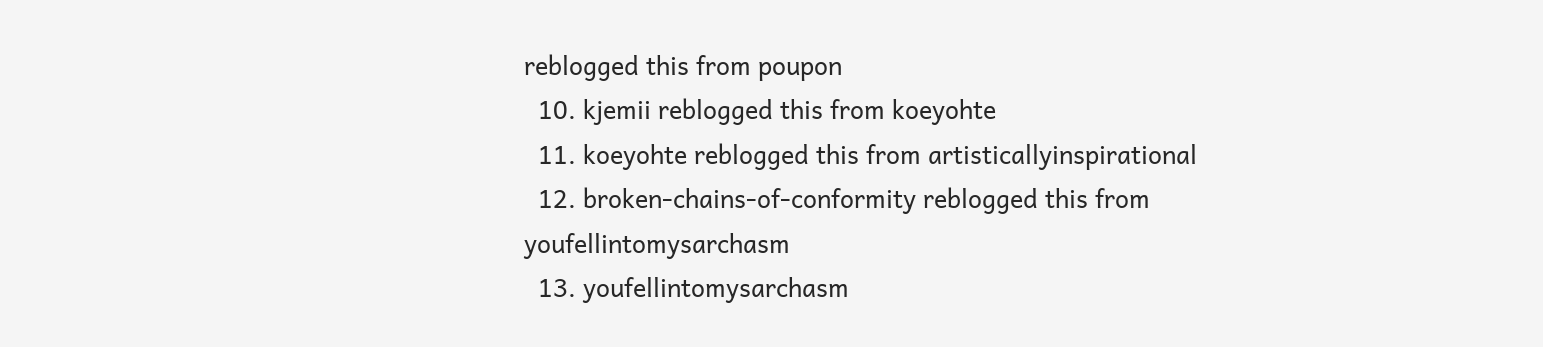reblogged this from poupon
  10. kjemii reblogged this from koeyohte
  11. koeyohte reblogged this from artisticallyinspirational
  12. broken-chains-of-conformity reblogged this from youfellintomysarchasm
  13. youfellintomysarchasm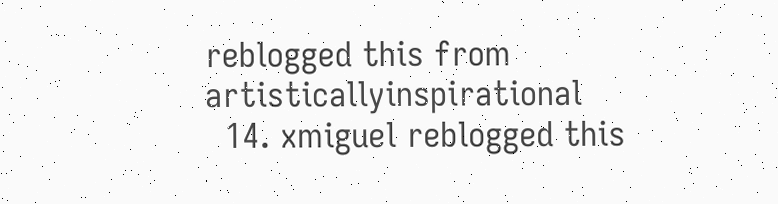reblogged this from artisticallyinspirational
  14. xmiguel reblogged this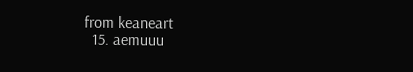from keaneart
  15. aemuuu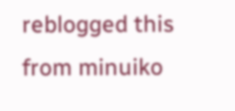reblogged this from minuiko